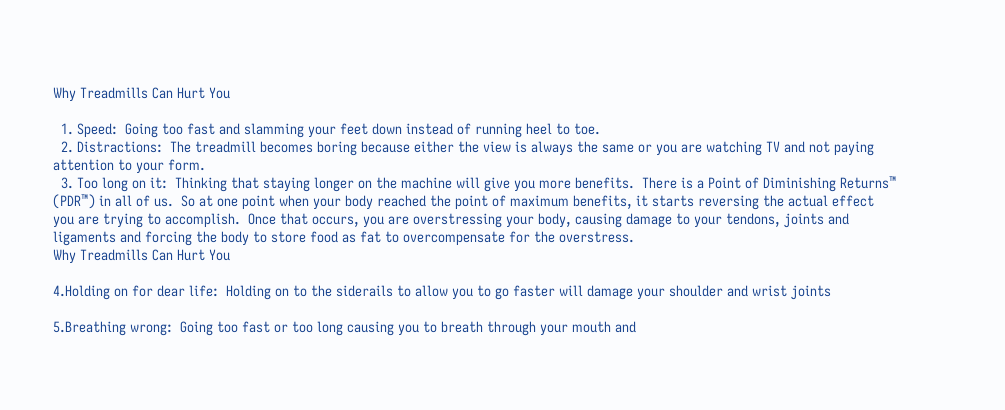Why Treadmills Can Hurt You

  1. Speed:  Going too fast and slamming your feet down instead of running heel to toe.
  2. Distractions:  The treadmill becomes boring because either the view is always the same or you are watching TV and not paying attention to your form.
  3. Too long on it:  Thinking that staying longer on the machine will give you more benefits.  There is a Point of Diminishing Returns™ (PDR™) in all of us.  So at one point when your body reached the point of maximum benefits, it starts reversing the actual effect you are trying to accomplish.  Once that occurs, you are overstressing your body, causing damage to your tendons, joints and ligaments and forcing the body to store food as fat to overcompensate for the overstress.
Why Treadmills Can Hurt You

4.Holding on for dear life:  Holding on to the siderails to allow you to go faster will damage your shoulder and wrist joints

5.Breathing wrong:  Going too fast or too long causing you to breath through your mouth and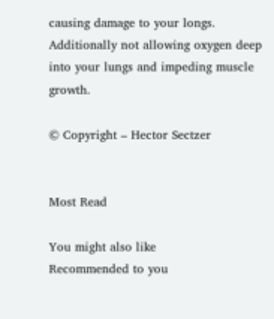causing damage to your longs.  Additionally not allowing oxygen deep into your lungs and impeding muscle growth.

© Copyright – Hector Sectzer


Most Read

You might also like
Recommended to you